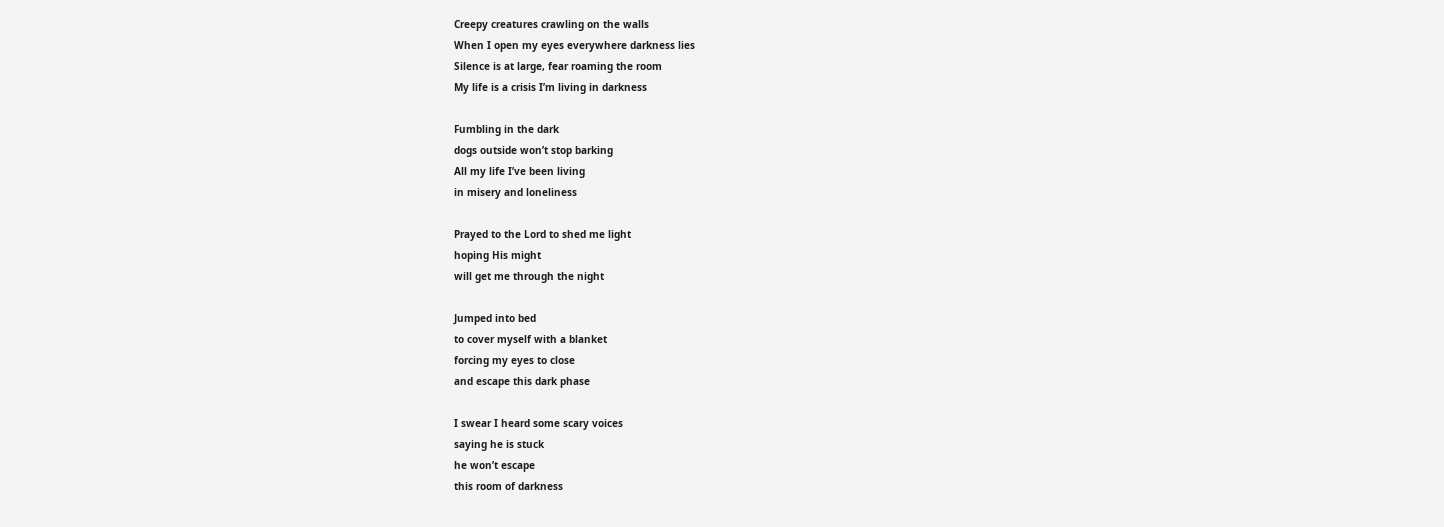Creepy creatures crawling on the walls
When I open my eyes everywhere darkness lies
Silence is at large, fear roaming the room
My life is a crisis I’m living in darkness

Fumbling in the dark
dogs outside won’t stop barking
All my life I’ve been living
in misery and loneliness

Prayed to the Lord to shed me light
hoping His might
will get me through the night

Jumped into bed
to cover myself with a blanket
forcing my eyes to close
and escape this dark phase

I swear I heard some scary voices
saying he is stuck
he won’t escape
this room of darkness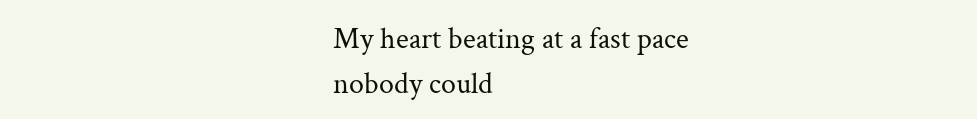My heart beating at a fast pace
nobody could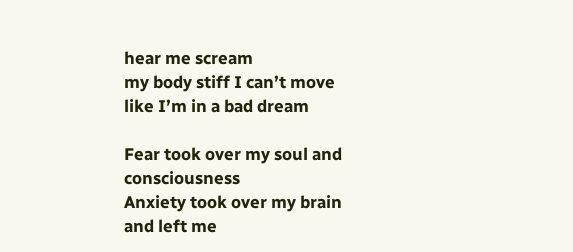hear me scream
my body stiff I can’t move
like I’m in a bad dream

Fear took over my soul and consciousness
Anxiety took over my brain
and left me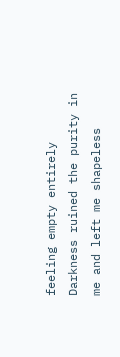feeling empty entirely
Darkness ruined the purity in me and left me shapeless